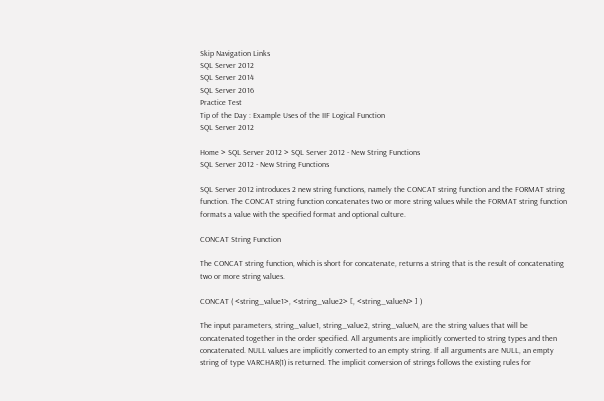Skip Navigation Links
SQL Server 2012
SQL Server 2014
SQL Server 2016
Practice Test
Tip of the Day : Example Uses of the IIF Logical Function
SQL Server 2012

Home > SQL Server 2012 > SQL Server 2012 - New String Functions
SQL Server 2012 - New String Functions

SQL Server 2012 introduces 2 new string functions, namely the CONCAT string function and the FORMAT string function. The CONCAT string function concatenates two or more string values while the FORMAT string function formats a value with the specified format and optional culture.

CONCAT String Function

The CONCAT string function, which is short for concatenate, returns a string that is the result of concatenating two or more string values.

CONCAT ( <string_value1>, <string_value2> [, <string_valueN> ] )

The input parameters, string_value1, string_value2, string_valueN, are the string values that will be concatenated together in the order specified. All arguments are implicitly converted to string types and then concatenated. NULL values are implicitly converted to an empty string. If all arguments are NULL, an empty string of type VARCHAR(1) is returned. The implicit conversion of strings follows the existing rules for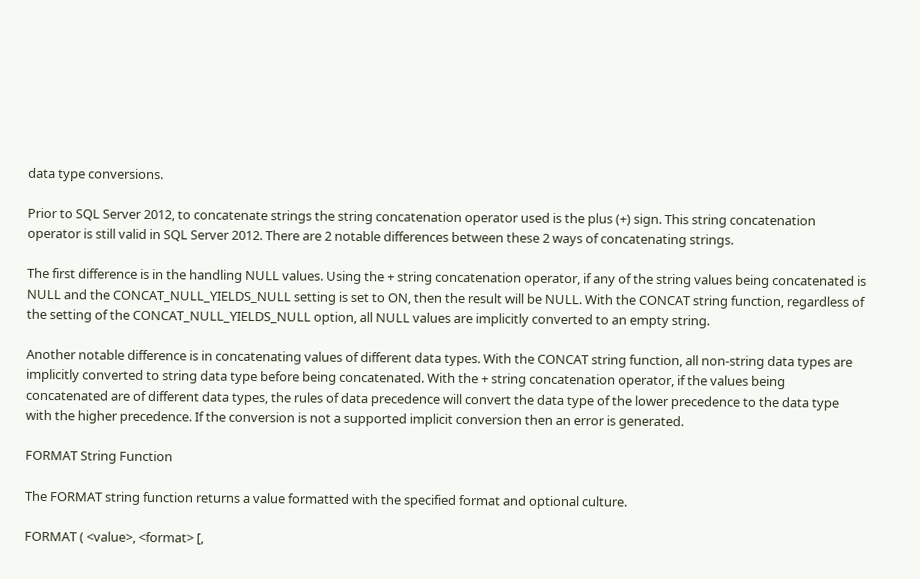data type conversions.

Prior to SQL Server 2012, to concatenate strings the string concatenation operator used is the plus (+) sign. This string concatenation operator is still valid in SQL Server 2012. There are 2 notable differences between these 2 ways of concatenating strings.

The first difference is in the handling NULL values. Using the + string concatenation operator, if any of the string values being concatenated is NULL and the CONCAT_NULL_YIELDS_NULL setting is set to ON, then the result will be NULL. With the CONCAT string function, regardless of the setting of the CONCAT_NULL_YIELDS_NULL option, all NULL values are implicitly converted to an empty string.

Another notable difference is in concatenating values of different data types. With the CONCAT string function, all non-string data types are implicitly converted to string data type before being concatenated. With the + string concatenation operator, if the values being concatenated are of different data types, the rules of data precedence will convert the data type of the lower precedence to the data type with the higher precedence. If the conversion is not a supported implicit conversion then an error is generated.

FORMAT String Function

The FORMAT string function returns a value formatted with the specified format and optional culture.

FORMAT ( <value>, <format> [,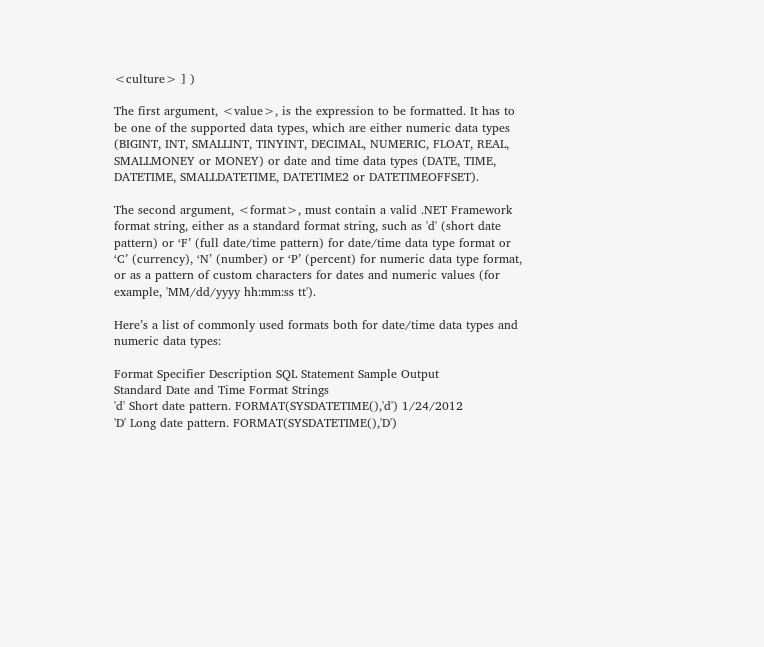<culture> ] )

The first argument, <value>, is the expression to be formatted. It has to be one of the supported data types, which are either numeric data types (BIGINT, INT, SMALLINT, TINYINT, DECIMAL, NUMERIC, FLOAT, REAL, SMALLMONEY or MONEY) or date and time data types (DATE, TIME, DATETIME, SMALLDATETIME, DATETIME2 or DATETIMEOFFSET).

The second argument, <format>, must contain a valid .NET Framework format string, either as a standard format string, such as 'd' (short date pattern) or ‘F’ (full date/time pattern) for date/time data type format or ‘C’ (currency), ‘N’ (number) or ‘P’ (percent) for numeric data type format, or as a pattern of custom characters for dates and numeric values (for example, 'MM/dd/yyyy hh:mm:ss tt').

Here’s a list of commonly used formats both for date/time data types and numeric data types:

Format Specifier Description SQL Statement Sample Output
Standard Date and Time Format Strings
'd' Short date pattern. FORMAT(SYSDATETIME(),'d') 1/24/2012
'D' Long date pattern. FORMAT(SYSDATETIME(),'D')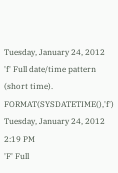Tuesday, January 24, 2012
'f' Full date/time pattern (short time). FORMAT(SYSDATETIME(),'f') Tuesday, January 24, 2012 2:19 PM
'F' Full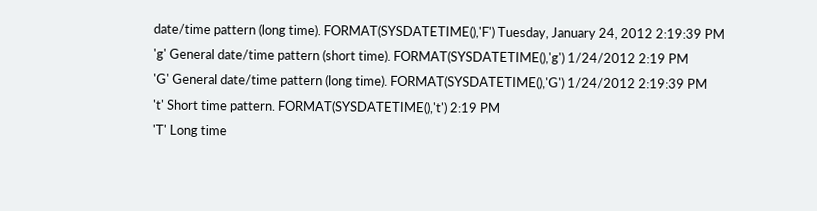date/time pattern (long time). FORMAT(SYSDATETIME(),'F') Tuesday, January 24, 2012 2:19:39 PM
'g' General date/time pattern (short time). FORMAT(SYSDATETIME(),'g') 1/24/2012 2:19 PM
'G' General date/time pattern (long time). FORMAT(SYSDATETIME(),'G') 1/24/2012 2:19:39 PM
't' Short time pattern. FORMAT(SYSDATETIME(),'t') 2:19 PM
'T' Long time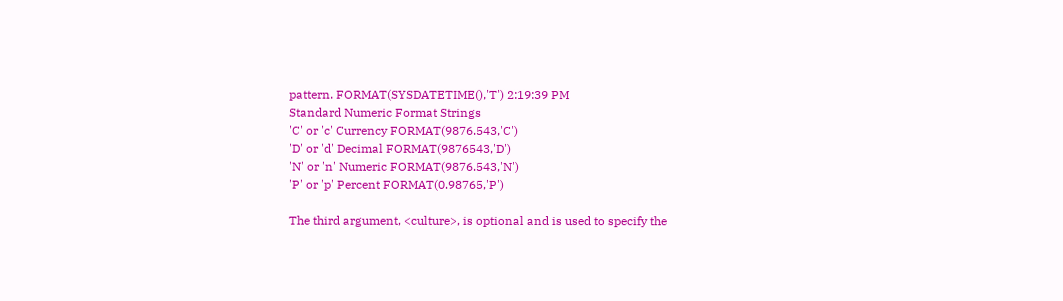pattern. FORMAT(SYSDATETIME(),'T') 2:19:39 PM
Standard Numeric Format Strings
'C' or 'c' Currency FORMAT(9876.543,'C')
'D' or 'd' Decimal FORMAT(9876543,'D')
'N' or 'n' Numeric FORMAT(9876.543,'N')
'P' or 'p' Percent FORMAT(0.98765,'P')

The third argument, <culture>, is optional and is used to specify the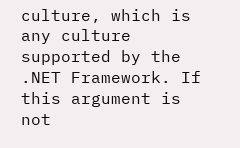culture, which is any culture supported by the .NET Framework. If this argument is not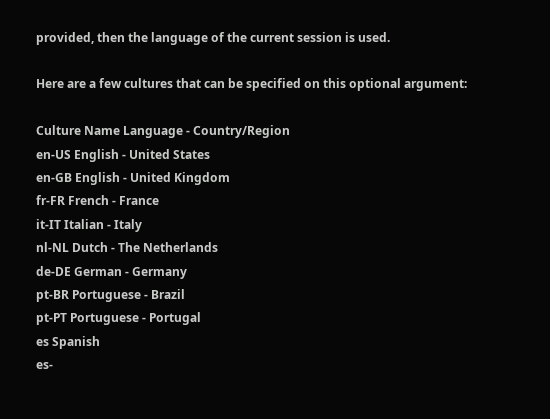provided, then the language of the current session is used.

Here are a few cultures that can be specified on this optional argument:

Culture Name Language - Country/Region
en-US English - United States
en-GB English - United Kingdom
fr-FR French - France
it-IT Italian - Italy
nl-NL Dutch - The Netherlands
de-DE German - Germany
pt-BR Portuguese - Brazil
pt-PT Portuguese - Portugal
es Spanish
es-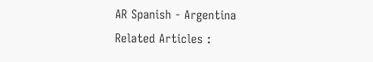AR Spanish - Argentina
Related Articles :